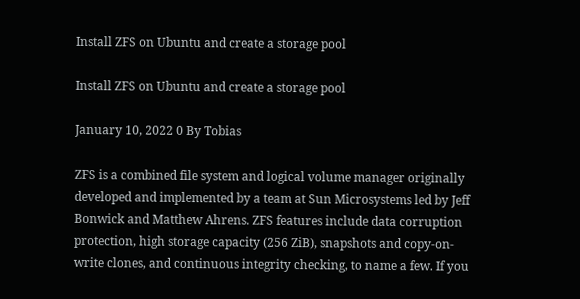Install ZFS on Ubuntu and create a storage pool

Install ZFS on Ubuntu and create a storage pool

January 10, 2022 0 By Tobias

ZFS is a combined file system and logical volume manager originally developed and implemented by a team at Sun Microsystems led by Jeff Bonwick and Matthew Ahrens. ZFS features include data corruption protection, high storage capacity (256 ZiB), snapshots and copy-on-write clones, and continuous integrity checking, to name a few. If you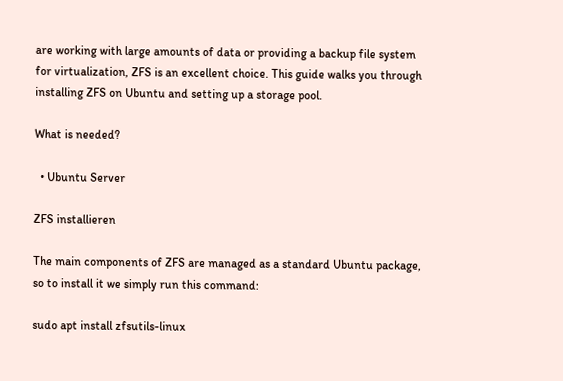are working with large amounts of data or providing a backup file system for virtualization, ZFS is an excellent choice. This guide walks you through installing ZFS on Ubuntu and setting up a storage pool.

What is needed?

  • Ubuntu Server

ZFS installieren

The main components of ZFS are managed as a standard Ubuntu package, so to install it we simply run this command:

sudo apt install zfsutils-linux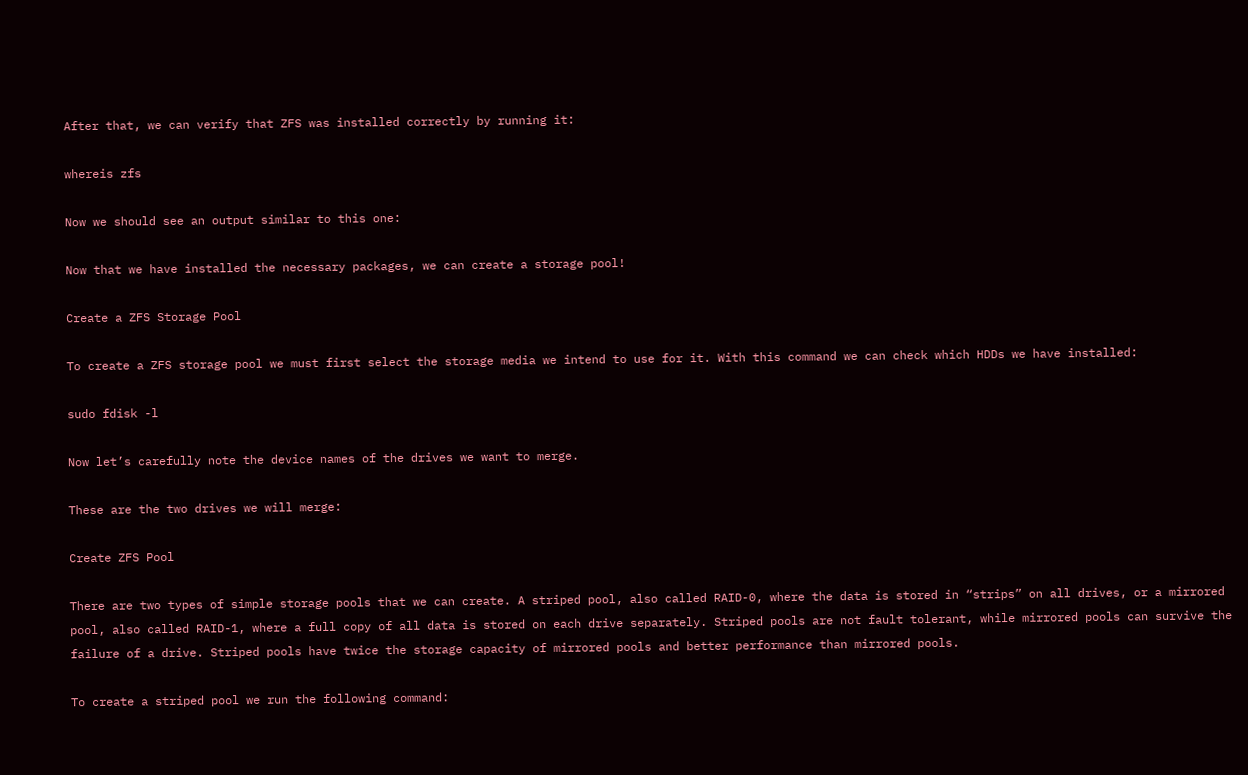After that, we can verify that ZFS was installed correctly by running it:

whereis zfs

Now we should see an output similar to this one:

Now that we have installed the necessary packages, we can create a storage pool!

Create a ZFS Storage Pool

To create a ZFS storage pool we must first select the storage media we intend to use for it. With this command we can check which HDDs we have installed:

sudo fdisk -l

Now let’s carefully note the device names of the drives we want to merge.

These are the two drives we will merge:

Create ZFS Pool

There are two types of simple storage pools that we can create. A striped pool, also called RAID-0, where the data is stored in “strips” on all drives, or a mirrored pool, also called RAID-1, where a full copy of all data is stored on each drive separately. Striped pools are not fault tolerant, while mirrored pools can survive the failure of a drive. Striped pools have twice the storage capacity of mirrored pools and better performance than mirrored pools.

To create a striped pool we run the following command: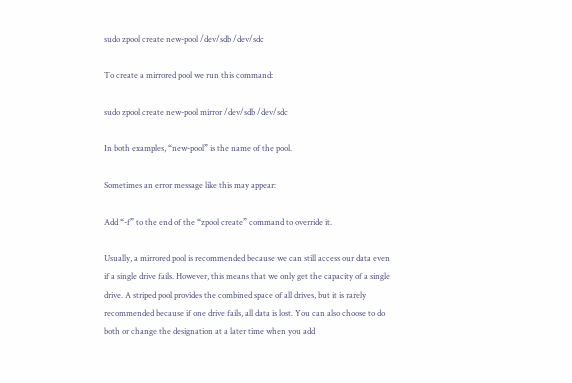sudo zpool create new-pool /dev/sdb /dev/sdc

To create a mirrored pool we run this command:

sudo zpool create new-pool mirror /dev/sdb /dev/sdc

In both examples, “new-pool” is the name of the pool.

Sometimes an error message like this may appear:

Add “-f” to the end of the “zpool create” command to override it.

Usually, a mirrored pool is recommended because we can still access our data even if a single drive fails. However, this means that we only get the capacity of a single drive. A striped pool provides the combined space of all drives, but it is rarely recommended because if one drive fails, all data is lost. You can also choose to do both or change the designation at a later time when you add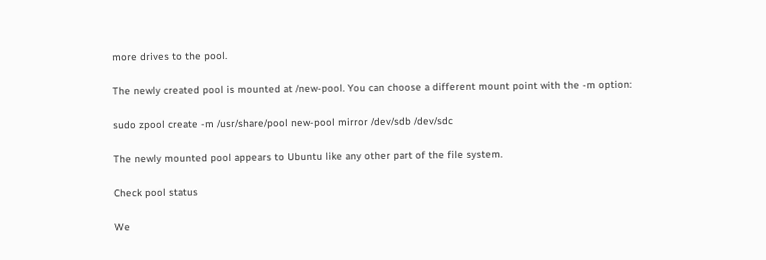more drives to the pool.

The newly created pool is mounted at /new-pool. You can choose a different mount point with the -m option:

sudo zpool create -m /usr/share/pool new-pool mirror /dev/sdb /dev/sdc

The newly mounted pool appears to Ubuntu like any other part of the file system.

Check pool status

We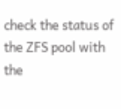check the status of the ZFS pool with the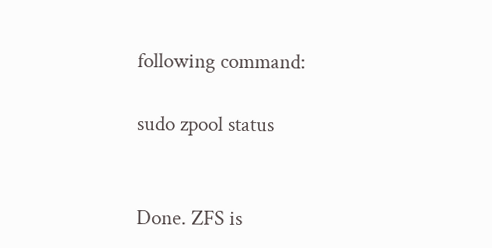following command:

sudo zpool status


Done. ZFS is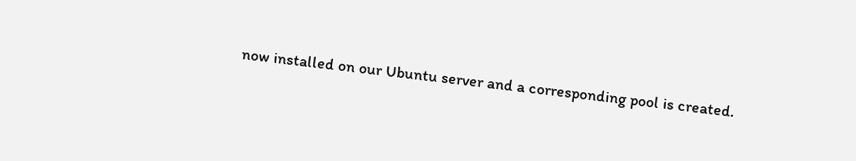now installed on our Ubuntu server and a corresponding pool is created.